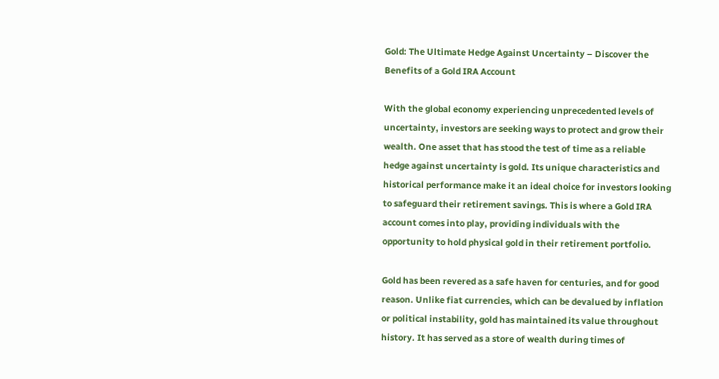Gold: The Ultimate Hedge Against Uncertainty – Discover the Benefits of a Gold IRA Account

With the global economy experiencing unprecedented levels of uncertainty, investors are seeking ways to protect and grow their wealth. One asset that has stood the test of time as a reliable hedge against uncertainty is gold. Its unique characteristics and historical performance make it an ideal choice for investors looking to safeguard their retirement savings. This is where a Gold IRA account comes into play, providing individuals with the opportunity to hold physical gold in their retirement portfolio.

Gold has been revered as a safe haven for centuries, and for good reason. Unlike fiat currencies, which can be devalued by inflation or political instability, gold has maintained its value throughout history. It has served as a store of wealth during times of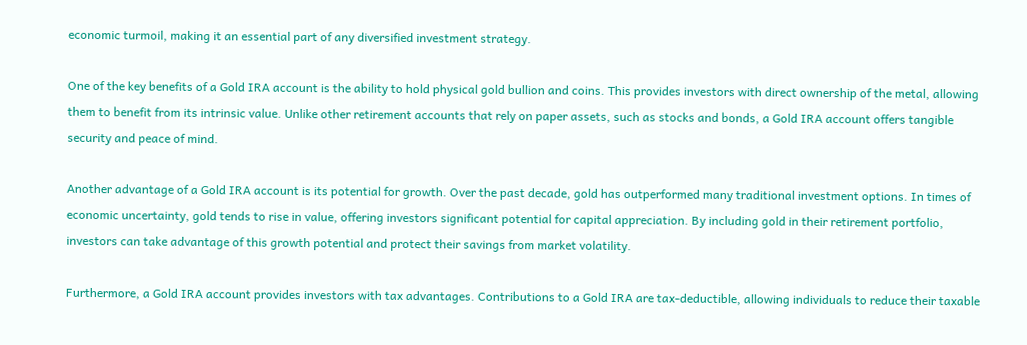economic turmoil, making it an essential part of any diversified investment strategy.

One of the key benefits of a Gold IRA account is the ability to hold physical gold bullion and coins. This provides investors with direct ownership of the metal, allowing them to benefit from its intrinsic value. Unlike other retirement accounts that rely on paper assets, such as stocks and bonds, a Gold IRA account offers tangible security and peace of mind.

Another advantage of a Gold IRA account is its potential for growth. Over the past decade, gold has outperformed many traditional investment options. In times of economic uncertainty, gold tends to rise in value, offering investors significant potential for capital appreciation. By including gold in their retirement portfolio, investors can take advantage of this growth potential and protect their savings from market volatility.

Furthermore, a Gold IRA account provides investors with tax advantages. Contributions to a Gold IRA are tax-deductible, allowing individuals to reduce their taxable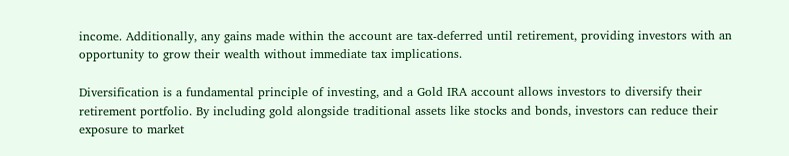income. Additionally, any gains made within the account are tax-deferred until retirement, providing investors with an opportunity to grow their wealth without immediate tax implications.

Diversification is a fundamental principle of investing, and a Gold IRA account allows investors to diversify their retirement portfolio. By including gold alongside traditional assets like stocks and bonds, investors can reduce their exposure to market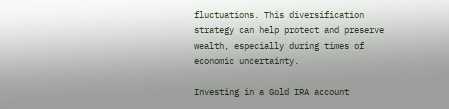fluctuations. This diversification strategy can help protect and preserve wealth, especially during times of economic uncertainty.

Investing in a Gold IRA account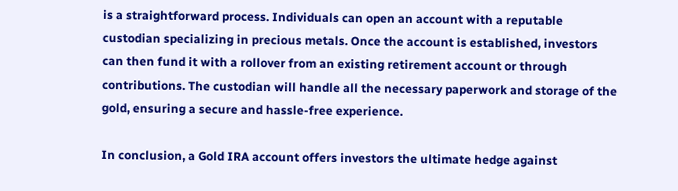is a straightforward process. Individuals can open an account with a reputable custodian specializing in precious metals. Once the account is established, investors can then fund it with a rollover from an existing retirement account or through contributions. The custodian will handle all the necessary paperwork and storage of the gold, ensuring a secure and hassle-free experience.

In conclusion, a Gold IRA account offers investors the ultimate hedge against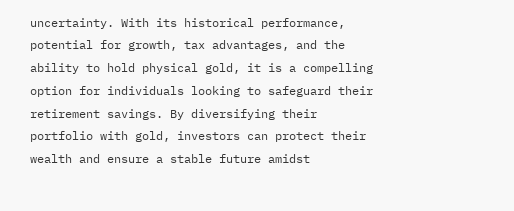uncertainty. With its historical performance, potential for growth, tax advantages, and the ability to hold physical gold, it is a compelling option for individuals looking to safeguard their retirement savings. By diversifying their portfolio with gold, investors can protect their wealth and ensure a stable future amidst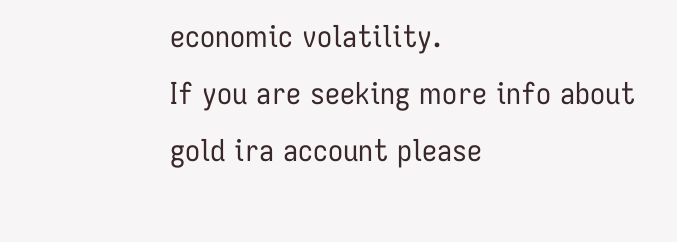economic volatility.
If you are seeking more info about gold ira account please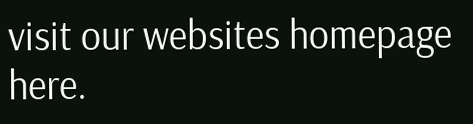visit our websites homepage here.